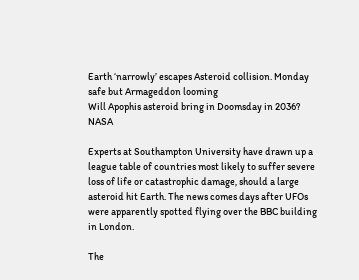Earth ‘narrowly’ escapes Asteroid collision. Monday safe but Armageddon looming
Will Apophis asteroid bring in Doomsday in 2036? NASA

Experts at Southampton University have drawn up a league table of countries most likely to suffer severe loss of life or catastrophic damage, should a large asteroid hit Earth. The news comes days after UFOs were apparently spotted flying over the BBC building in London.

The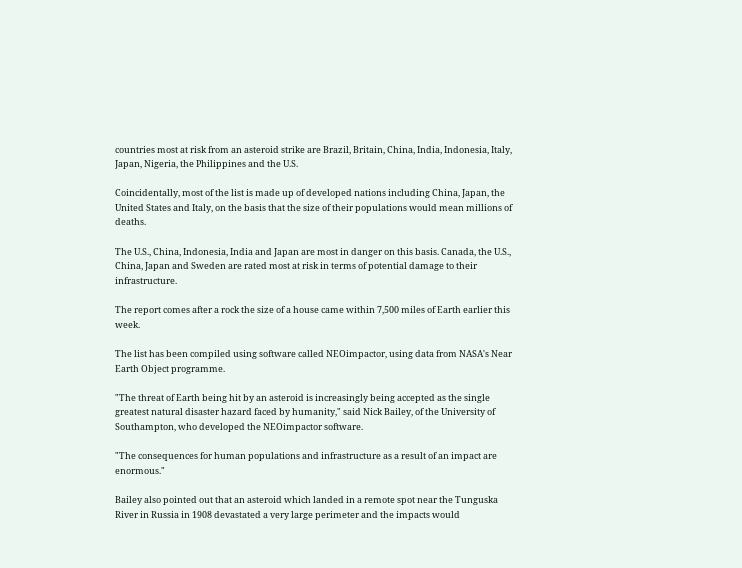countries most at risk from an asteroid strike are Brazil, Britain, China, India, Indonesia, Italy, Japan, Nigeria, the Philippines and the U.S.

Coincidentally, most of the list is made up of developed nations including China, Japan, the United States and Italy, on the basis that the size of their populations would mean millions of deaths.

The U.S., China, Indonesia, India and Japan are most in danger on this basis. Canada, the U.S., China, Japan and Sweden are rated most at risk in terms of potential damage to their infrastructure.

The report comes after a rock the size of a house came within 7,500 miles of Earth earlier this week.

The list has been compiled using software called NEOimpactor, using data from NASA's Near Earth Object programme.

"The threat of Earth being hit by an asteroid is increasingly being accepted as the single greatest natural disaster hazard faced by humanity," said Nick Bailey, of the University of Southampton, who developed the NEOimpactor software.

"The consequences for human populations and infrastructure as a result of an impact are enormous."

Bailey also pointed out that an asteroid which landed in a remote spot near the Tunguska River in Russia in 1908 devastated a very large perimeter and the impacts would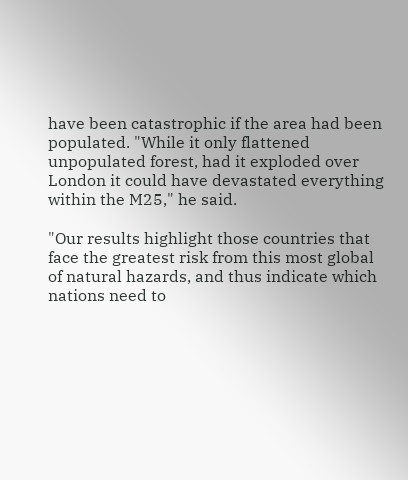have been catastrophic if the area had been populated. "While it only flattened unpopulated forest, had it exploded over London it could have devastated everything within the M25," he said.

"Our results highlight those countries that face the greatest risk from this most global of natural hazards, and thus indicate which nations need to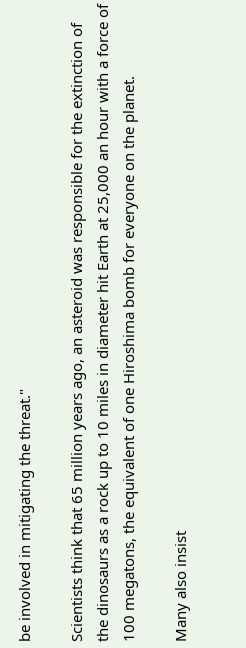be involved in mitigating the threat."

Scientists think that 65 million years ago, an asteroid was responsible for the extinction of the dinosaurs as a rock up to 10 miles in diameter hit Earth at 25,000 an hour with a force of 100 megatons, the equivalent of one Hiroshima bomb for everyone on the planet.

Many also insist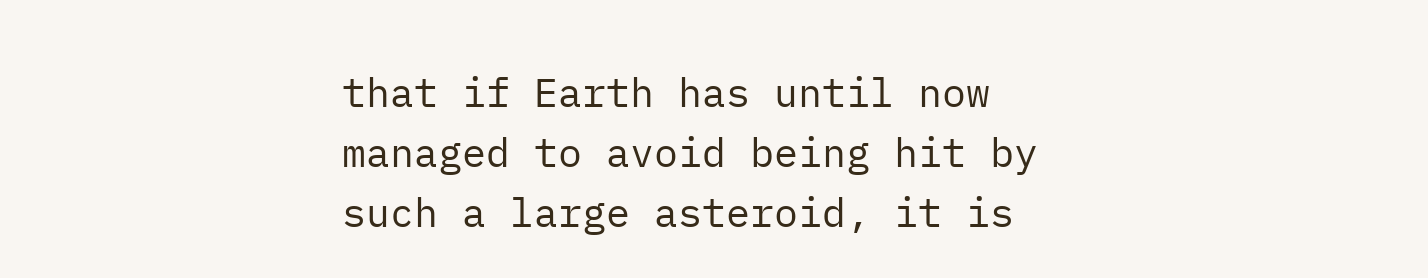that if Earth has until now managed to avoid being hit by such a large asteroid, it is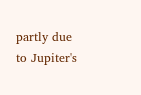partly due to Jupiter's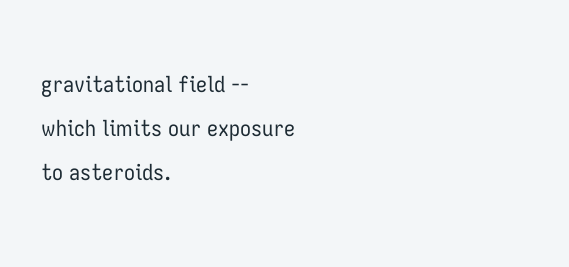gravitational field -- which limits our exposure to asteroids.